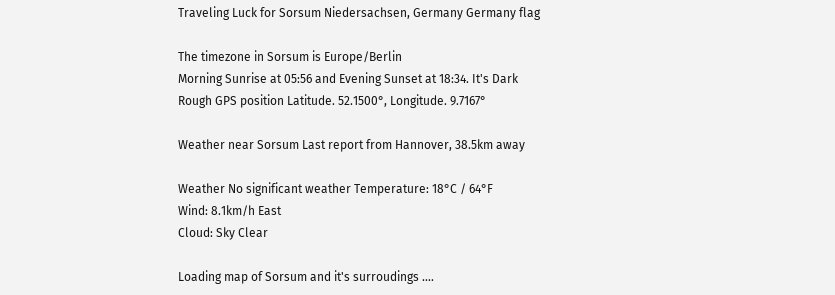Traveling Luck for Sorsum Niedersachsen, Germany Germany flag

The timezone in Sorsum is Europe/Berlin
Morning Sunrise at 05:56 and Evening Sunset at 18:34. It's Dark
Rough GPS position Latitude. 52.1500°, Longitude. 9.7167°

Weather near Sorsum Last report from Hannover, 38.5km away

Weather No significant weather Temperature: 18°C / 64°F
Wind: 8.1km/h East
Cloud: Sky Clear

Loading map of Sorsum and it's surroudings ....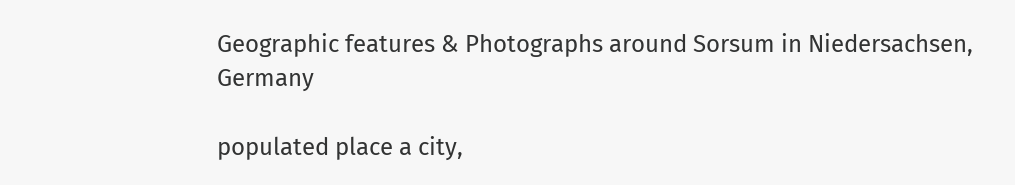Geographic features & Photographs around Sorsum in Niedersachsen, Germany

populated place a city,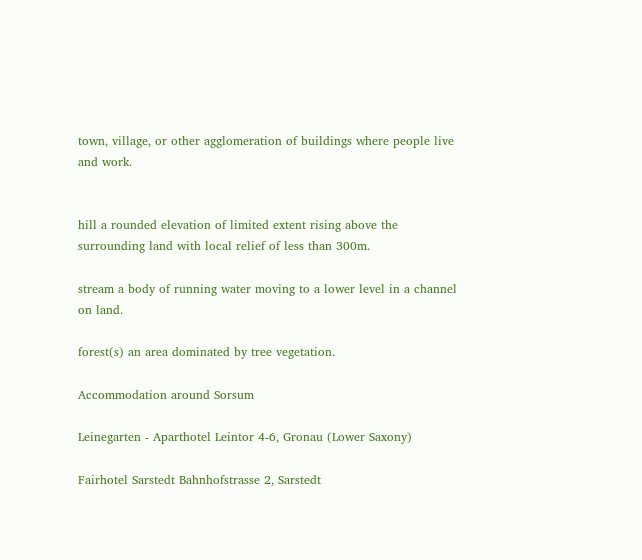town, village, or other agglomeration of buildings where people live and work.


hill a rounded elevation of limited extent rising above the surrounding land with local relief of less than 300m.

stream a body of running water moving to a lower level in a channel on land.

forest(s) an area dominated by tree vegetation.

Accommodation around Sorsum

Leinegarten - Aparthotel Leintor 4-6, Gronau (Lower Saxony)

Fairhotel Sarstedt Bahnhofstrasse 2, Sarstedt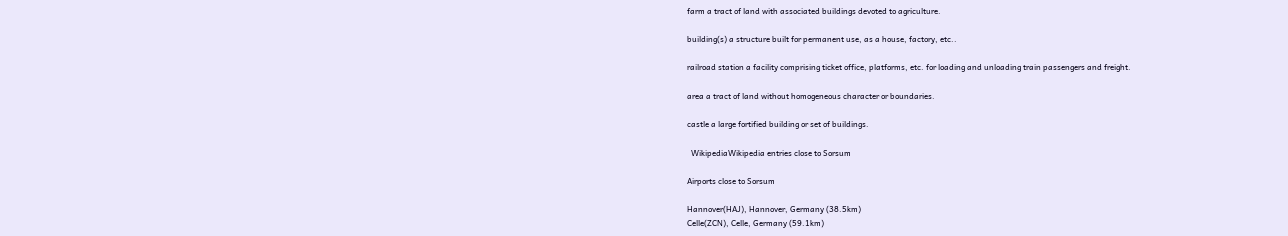farm a tract of land with associated buildings devoted to agriculture.

building(s) a structure built for permanent use, as a house, factory, etc..

railroad station a facility comprising ticket office, platforms, etc. for loading and unloading train passengers and freight.

area a tract of land without homogeneous character or boundaries.

castle a large fortified building or set of buildings.

  WikipediaWikipedia entries close to Sorsum

Airports close to Sorsum

Hannover(HAJ), Hannover, Germany (38.5km)
Celle(ZCN), Celle, Germany (59.1km)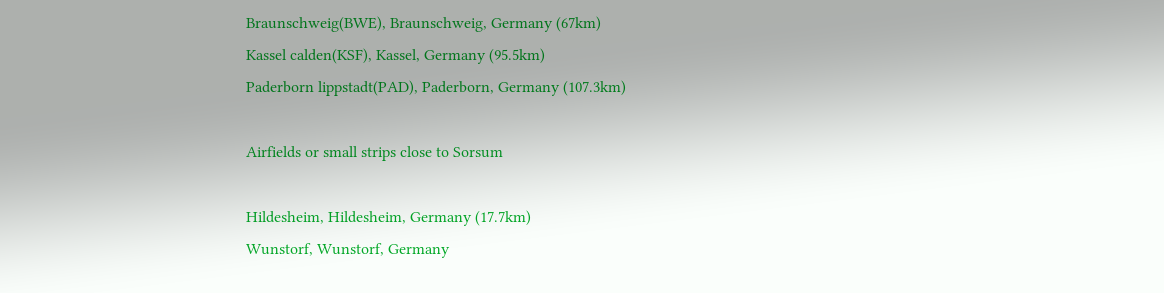Braunschweig(BWE), Braunschweig, Germany (67km)
Kassel calden(KSF), Kassel, Germany (95.5km)
Paderborn lippstadt(PAD), Paderborn, Germany (107.3km)

Airfields or small strips close to Sorsum

Hildesheim, Hildesheim, Germany (17.7km)
Wunstorf, Wunstorf, Germany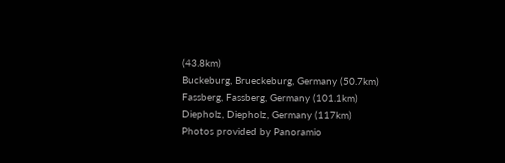(43.8km)
Buckeburg, Brueckeburg, Germany (50.7km)
Fassberg, Fassberg, Germany (101.1km)
Diepholz, Diepholz, Germany (117km)
Photos provided by Panoramio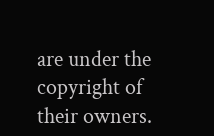are under the copyright of their owners.